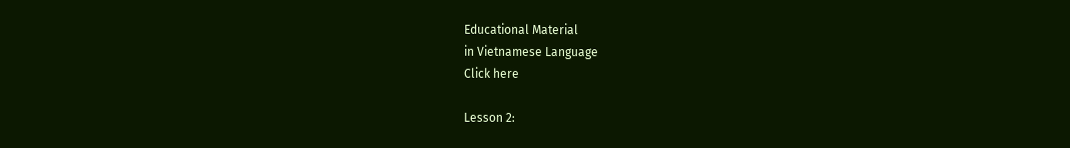Educational Material
in Vietnamese Language
Click here

Lesson 2: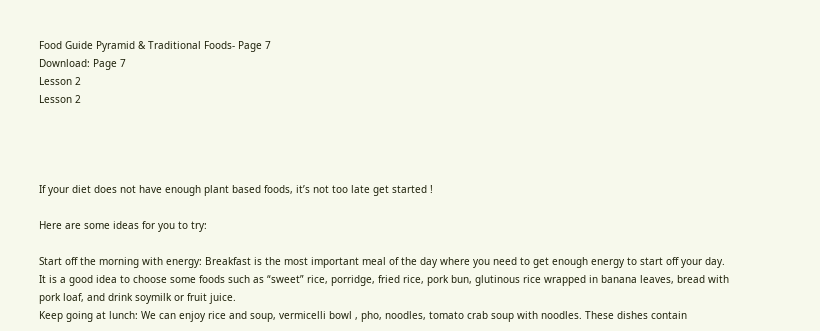Food Guide Pyramid & Traditional Foods- Page 7
Download: Page 7
Lesson 2
Lesson 2




If your diet does not have enough plant based foods, it’s not too late get started !

Here are some ideas for you to try:

Start off the morning with energy: Breakfast is the most important meal of the day where you need to get enough energy to start off your day. It is a good idea to choose some foods such as “sweet” rice, porridge, fried rice, pork bun, glutinous rice wrapped in banana leaves, bread with pork loaf, and drink soymilk or fruit juice.
Keep going at lunch: We can enjoy rice and soup, vermicelli bowl , pho, noodles, tomato crab soup with noodles. These dishes contain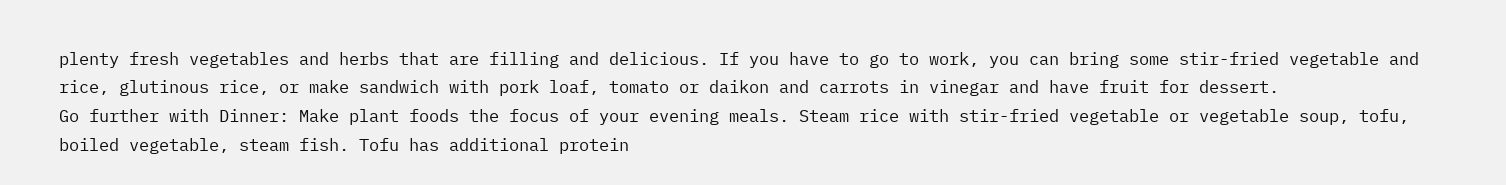plenty fresh vegetables and herbs that are filling and delicious. If you have to go to work, you can bring some stir-fried vegetable and rice, glutinous rice, or make sandwich with pork loaf, tomato or daikon and carrots in vinegar and have fruit for dessert.
Go further with Dinner: Make plant foods the focus of your evening meals. Steam rice with stir-fried vegetable or vegetable soup, tofu, boiled vegetable, steam fish. Tofu has additional protein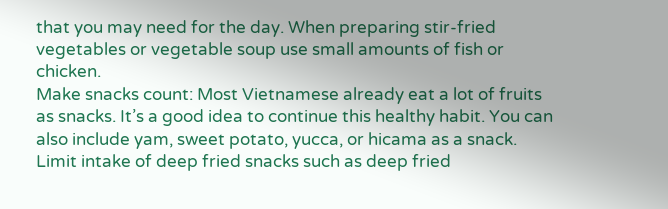that you may need for the day. When preparing stir-fried vegetables or vegetable soup use small amounts of fish or chicken.
Make snacks count: Most Vietnamese already eat a lot of fruits as snacks. It’s a good idea to continue this healthy habit. You can also include yam, sweet potato, yucca, or hicama as a snack. Limit intake of deep fried snacks such as deep fried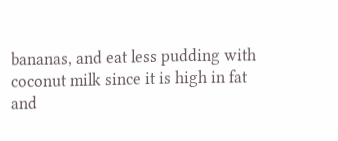bananas, and eat less pudding with coconut milk since it is high in fat and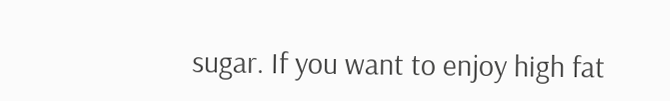sugar. If you want to enjoy high fat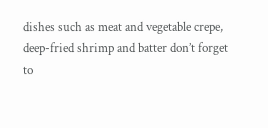dishes such as meat and vegetable crepe, deep-fried shrimp and batter don’t forget to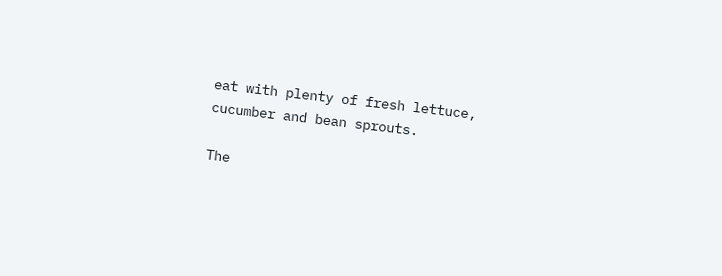eat with plenty of fresh lettuce, cucumber and bean sprouts.

The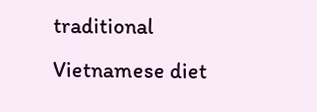traditional Vietnamese diet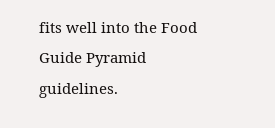fits well into the Food Guide Pyramid guidelines.